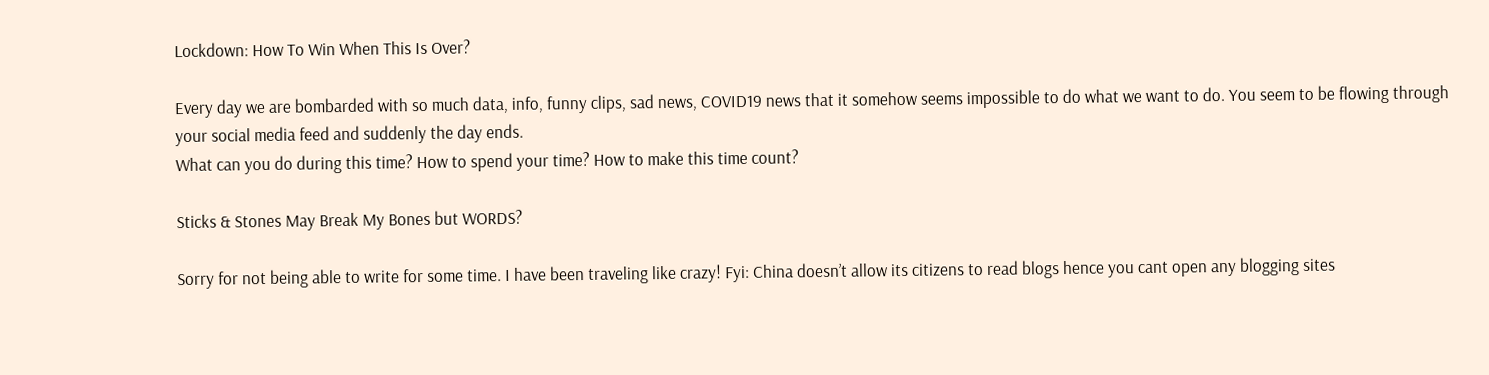Lockdown: How To Win When This Is Over?

Every day we are bombarded with so much data, info, funny clips, sad news, COVID19 news that it somehow seems impossible to do what we want to do. You seem to be flowing through your social media feed and suddenly the day ends.
What can you do during this time? How to spend your time? How to make this time count?

Sticks & Stones May Break My Bones but WORDS?

Sorry for not being able to write for some time. I have been traveling like crazy! Fyi: China doesn’t allow its citizens to read blogs hence you cant open any blogging sites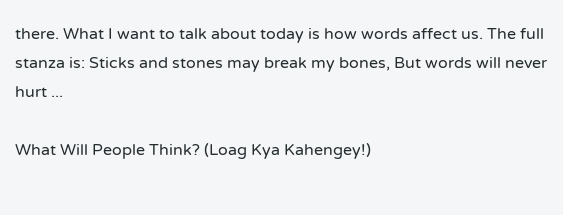there. What I want to talk about today is how words affect us. The full stanza is: Sticks and stones may break my bones, But words will never hurt ...

What Will People Think? (Loag Kya Kahengey!)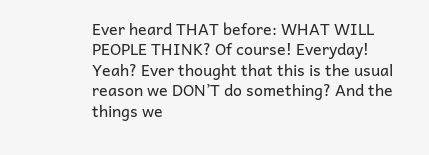Ever heard THAT before: WHAT WILL PEOPLE THINK? Of course! Everyday! Yeah? Ever thought that this is the usual reason we DON’T do something? And the things we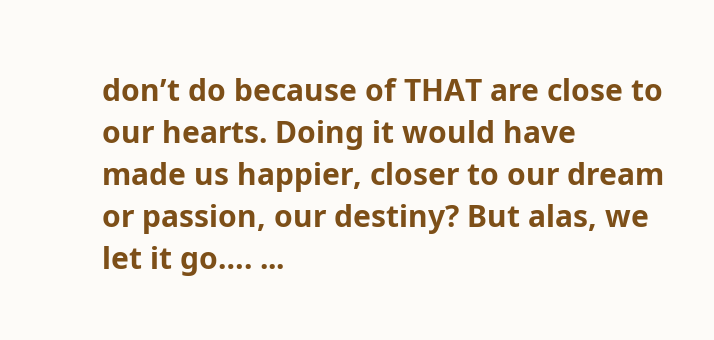don’t do because of THAT are close to our hearts. Doing it would have made us happier, closer to our dream or passion, our destiny? But alas, we let it go…. ...